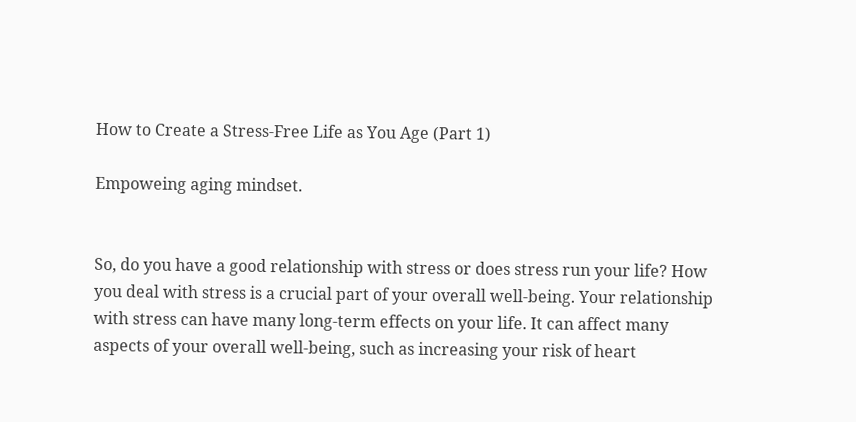How to Create a Stress-Free Life as You Age (Part 1)

Empoweing aging mindset.


So, do you have a good relationship with stress or does stress run your life? How you deal with stress is a crucial part of your overall well-being. Your relationship with stress can have many long-term effects on your life. It can affect many aspects of your overall well-being, such as increasing your risk of heart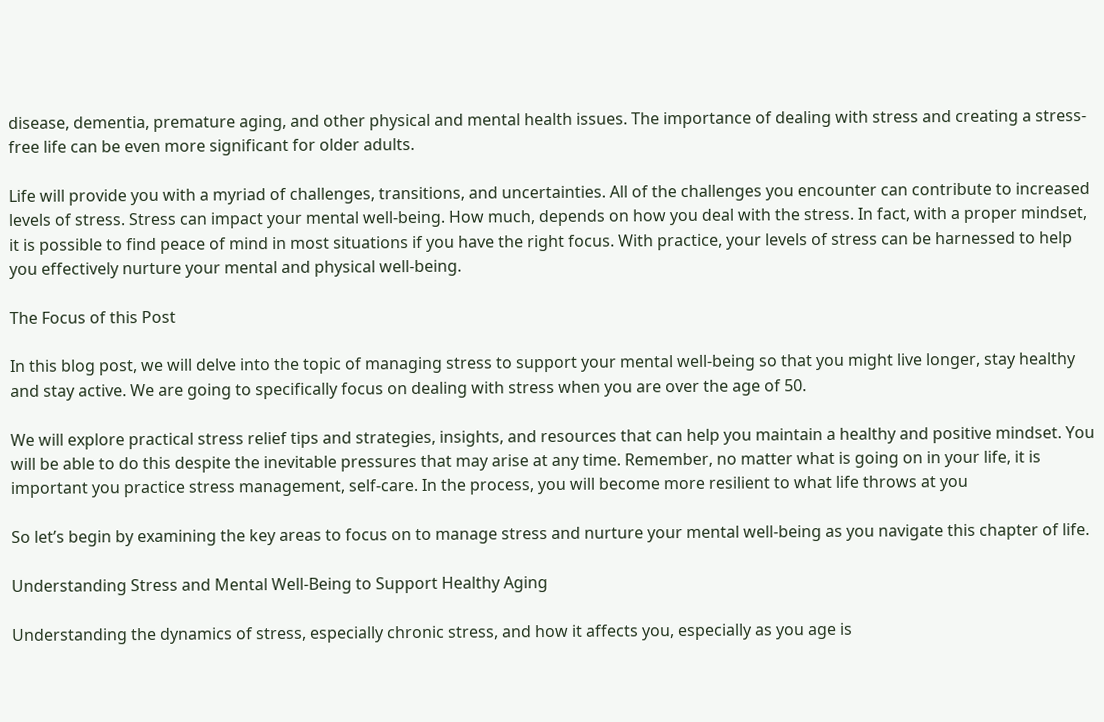disease, dementia, premature aging, and other physical and mental health issues. The importance of dealing with stress and creating a stress-free life can be even more significant for older adults.

Life will provide you with a myriad of challenges, transitions, and uncertainties. All of the challenges you encounter can contribute to increased levels of stress. Stress can impact your mental well-being. How much, depends on how you deal with the stress. In fact, with a proper mindset, it is possible to find peace of mind in most situations if you have the right focus. With practice, your levels of stress can be harnessed to help you effectively nurture your mental and physical well-being.

The Focus of this Post

In this blog post, we will delve into the topic of managing stress to support your mental well-being so that you might live longer, stay healthy and stay active. We are going to specifically focus on dealing with stress when you are over the age of 50.

We will explore practical stress relief tips and strategies, insights, and resources that can help you maintain a healthy and positive mindset. You will be able to do this despite the inevitable pressures that may arise at any time. Remember, no matter what is going on in your life, it is important you practice stress management, self-care. In the process, you will become more resilient to what life throws at you

So let’s begin by examining the key areas to focus on to manage stress and nurture your mental well-being as you navigate this chapter of life.

Understanding Stress and Mental Well-Being to Support Healthy Aging

Understanding the dynamics of stress, especially chronic stress, and how it affects you, especially as you age is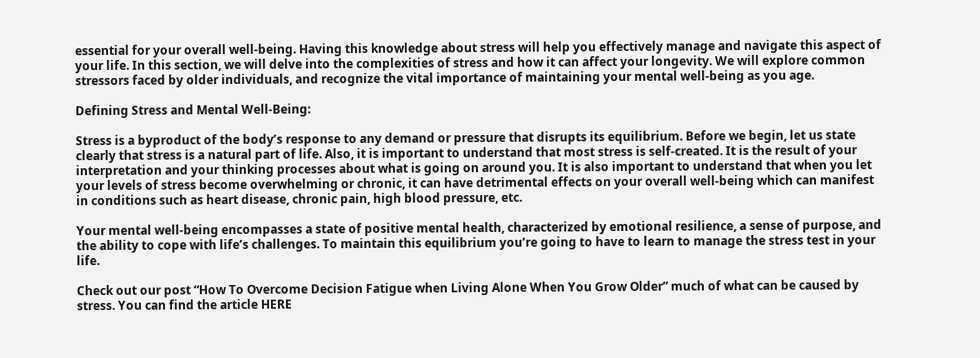essential for your overall well-being. Having this knowledge about stress will help you effectively manage and navigate this aspect of your life. In this section, we will delve into the complexities of stress and how it can affect your longevity. We will explore common stressors faced by older individuals, and recognize the vital importance of maintaining your mental well-being as you age.

Defining Stress and Mental Well-Being:

Stress is a byproduct of the body’s response to any demand or pressure that disrupts its equilibrium. Before we begin, let us state clearly that stress is a natural part of life. Also, it is important to understand that most stress is self-created. It is the result of your interpretation and your thinking processes about what is going on around you. It is also important to understand that when you let your levels of stress become overwhelming or chronic, it can have detrimental effects on your overall well-being which can manifest in conditions such as heart disease, chronic pain, high blood pressure, etc.

Your mental well-being encompasses a state of positive mental health, characterized by emotional resilience, a sense of purpose, and the ability to cope with life’s challenges. To maintain this equilibrium you’re going to have to learn to manage the stress test in your life.

Check out our post “How To Overcome Decision Fatigue when Living Alone When You Grow Older” much of what can be caused by stress. You can find the article HERE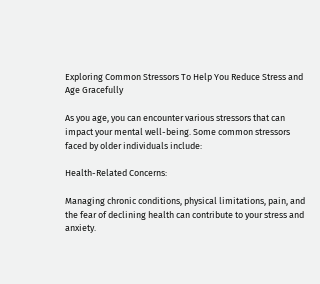Exploring Common Stressors To Help You Reduce Stress and Age Gracefully

As you age, you can encounter various stressors that can impact your mental well-being. Some common stressors faced by older individuals include:

Health-Related Concerns:

Managing chronic conditions, physical limitations, pain, and the fear of declining health can contribute to your stress and anxiety.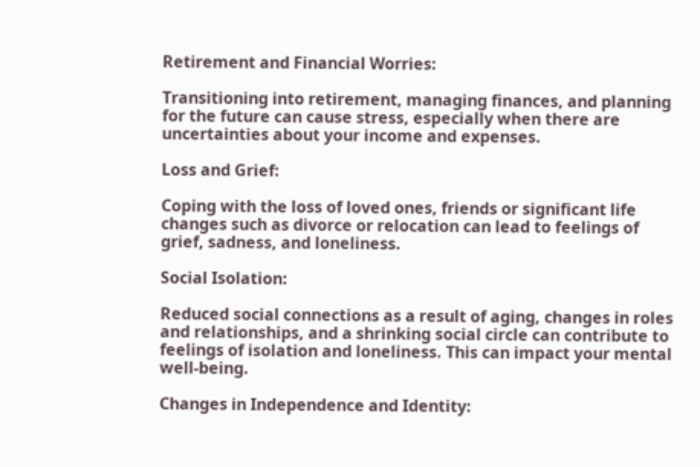Retirement and Financial Worries:

Transitioning into retirement, managing finances, and planning for the future can cause stress, especially when there are uncertainties about your income and expenses.

Loss and Grief:

Coping with the loss of loved ones, friends or significant life changes such as divorce or relocation can lead to feelings of grief, sadness, and loneliness.

Social Isolation:

Reduced social connections as a result of aging, changes in roles and relationships, and a shrinking social circle can contribute to feelings of isolation and loneliness. This can impact your mental well-being.

Changes in Independence and Identity: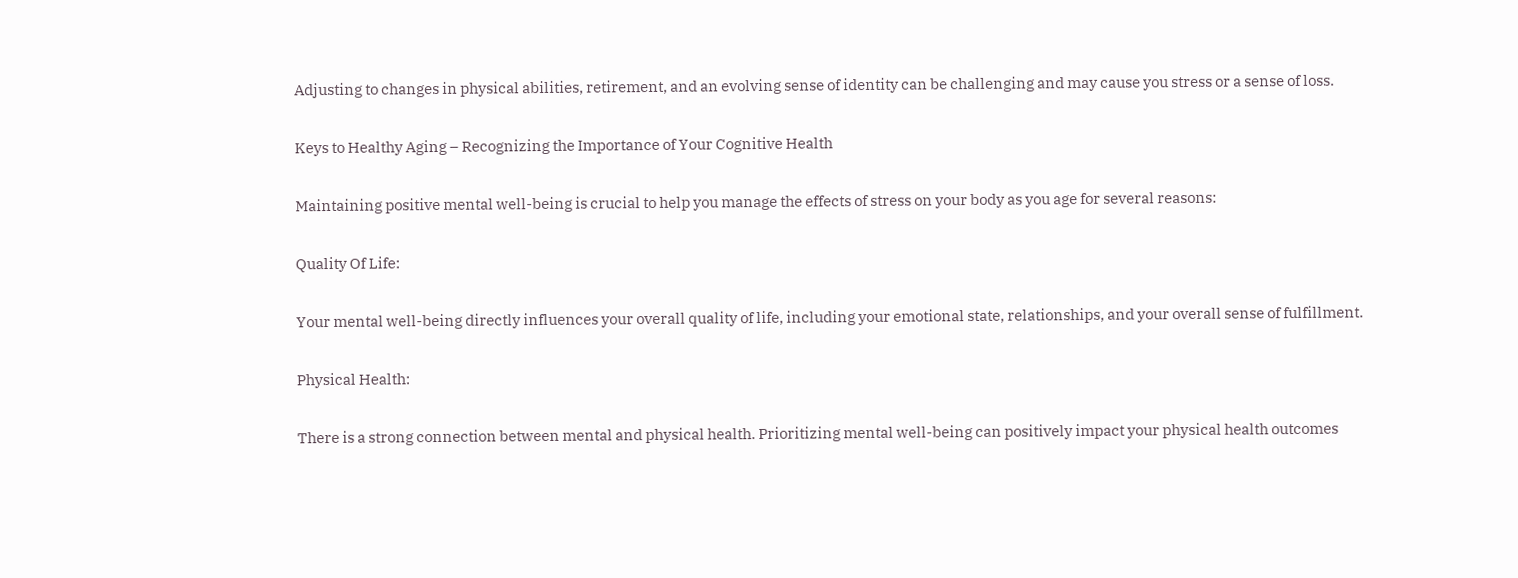Adjusting to changes in physical abilities, retirement, and an evolving sense of identity can be challenging and may cause you stress or a sense of loss.

Keys to Healthy Aging – Recognizing the Importance of Your Cognitive Health

Maintaining positive mental well-being is crucial to help you manage the effects of stress on your body as you age for several reasons:

Quality Of Life:

Your mental well-being directly influences your overall quality of life, including your emotional state, relationships, and your overall sense of fulfillment.

Physical Health:

There is a strong connection between mental and physical health. Prioritizing mental well-being can positively impact your physical health outcomes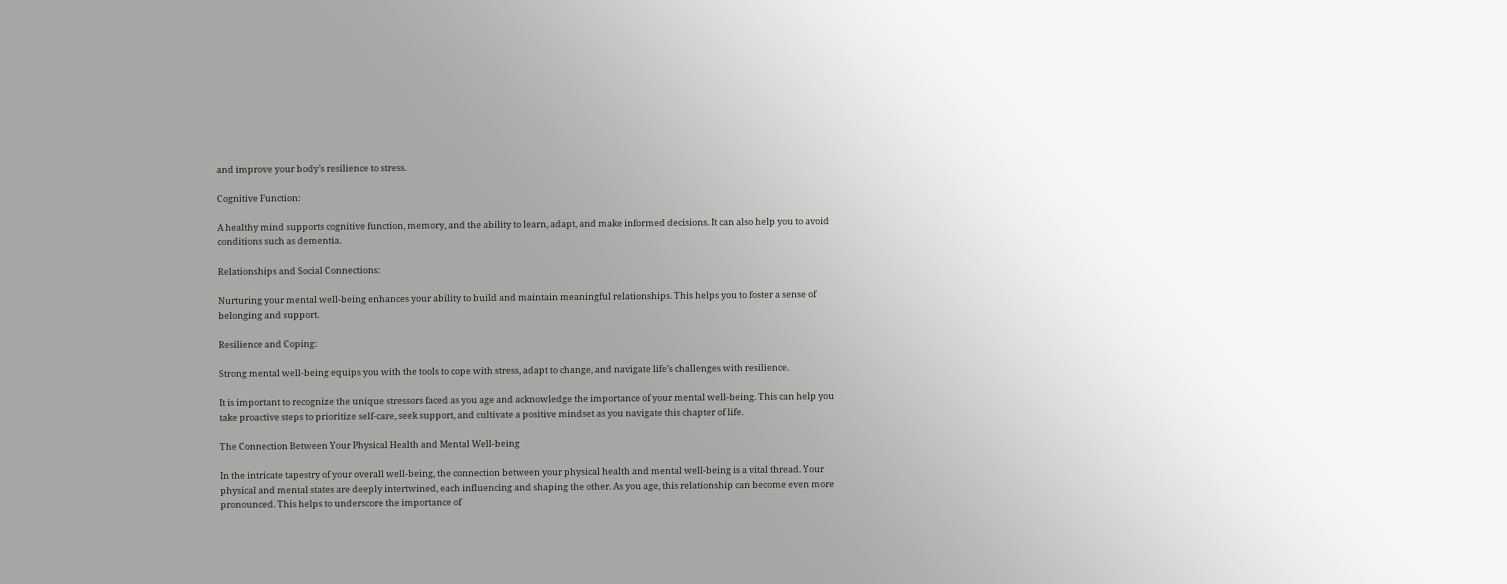and improve your body’s resilience to stress.

Cognitive Function:

A healthy mind supports cognitive function, memory, and the ability to learn, adapt, and make informed decisions. It can also help you to avoid conditions such as dementia.

Relationships and Social Connections:

Nurturing your mental well-being enhances your ability to build and maintain meaningful relationships. This helps you to foster a sense of belonging and support.

Resilience and Coping:

Strong mental well-being equips you with the tools to cope with stress, adapt to change, and navigate life’s challenges with resilience.

It is important to recognize the unique stressors faced as you age and acknowledge the importance of your mental well-being. This can help you take proactive steps to prioritize self-care, seek support, and cultivate a positive mindset as you navigate this chapter of life.

The Connection Between Your Physical Health and Mental Well-being

In the intricate tapestry of your overall well-being, the connection between your physical health and mental well-being is a vital thread. Your physical and mental states are deeply intertwined, each influencing and shaping the other. As you age, this relationship can become even more pronounced. This helps to underscore the importance of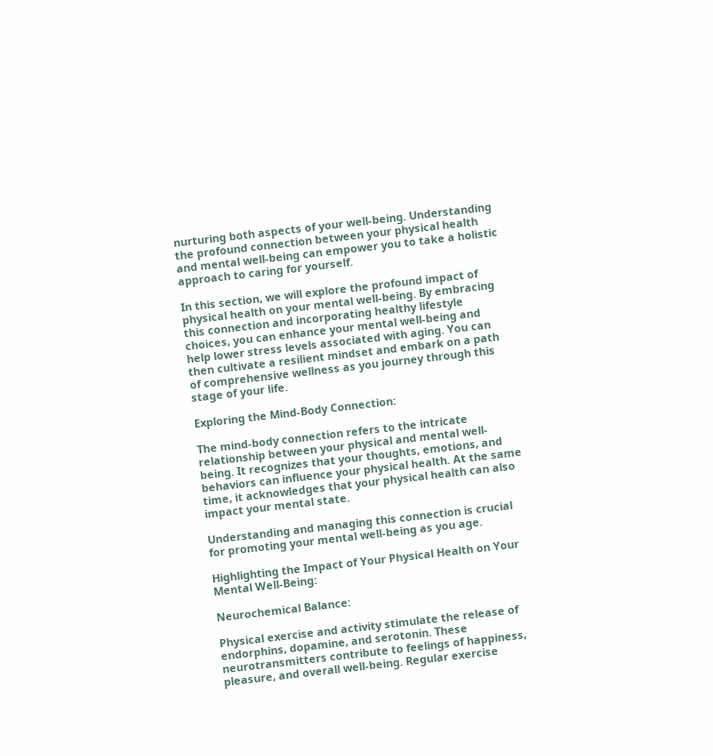nurturing both aspects of your well-being. Understanding the profound connection between your physical health and mental well-being can empower you to take a holistic approach to caring for yourself.

In this section, we will explore the profound impact of physical health on your mental well-being. By embracing this connection and incorporating healthy lifestyle choices, you can enhance your mental well-being and help lower stress levels associated with aging. You can then cultivate a resilient mindset and embark on a path of comprehensive wellness as you journey through this stage of your life.

Exploring the Mind-Body Connection:

The mind-body connection refers to the intricate relationship between your physical and mental well-being. It recognizes that your thoughts, emotions, and behaviors can influence your physical health. At the same time, it acknowledges that your physical health can also impact your mental state.

Understanding and managing this connection is crucial for promoting your mental well-being as you age.

Highlighting the Impact of Your Physical Health on Your Mental Well-Being:

Neurochemical Balance:

Physical exercise and activity stimulate the release of endorphins, dopamine, and serotonin. These neurotransmitters contribute to feelings of happiness, pleasure, and overall well-being. Regular exercise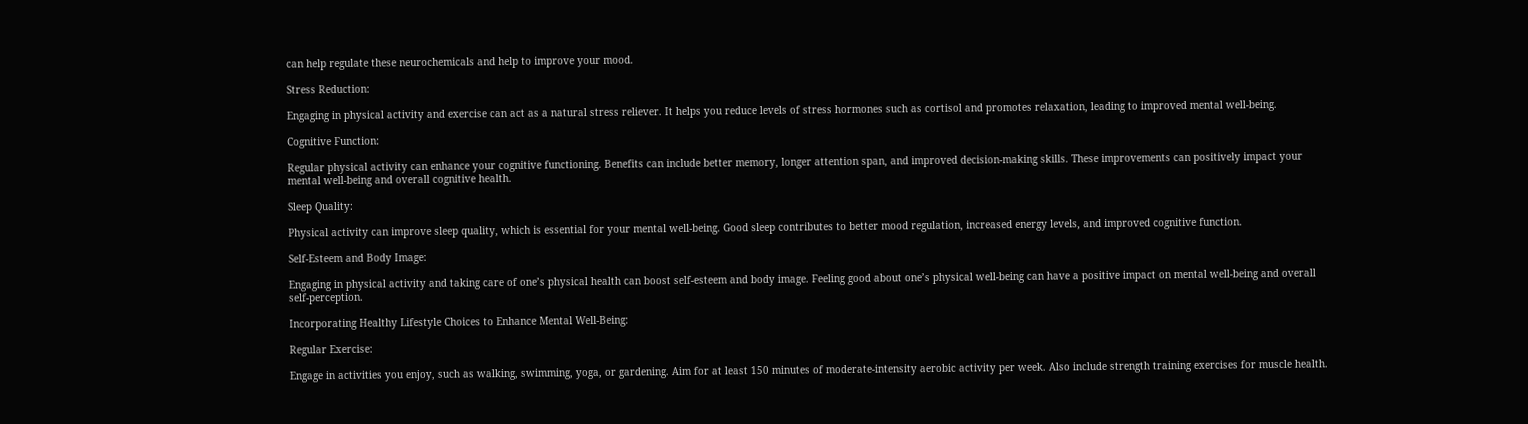can help regulate these neurochemicals and help to improve your mood.

Stress Reduction:

Engaging in physical activity and exercise can act as a natural stress reliever. It helps you reduce levels of stress hormones such as cortisol and promotes relaxation, leading to improved mental well-being.

Cognitive Function:

Regular physical activity can enhance your cognitive functioning. Benefits can include better memory, longer attention span, and improved decision-making skills. These improvements can positively impact your mental well-being and overall cognitive health.

Sleep Quality:

Physical activity can improve sleep quality, which is essential for your mental well-being. Good sleep contributes to better mood regulation, increased energy levels, and improved cognitive function.

Self-Esteem and Body Image:

Engaging in physical activity and taking care of one’s physical health can boost self-esteem and body image. Feeling good about one’s physical well-being can have a positive impact on mental well-being and overall self-perception.

Incorporating Healthy Lifestyle Choices to Enhance Mental Well-Being:

Regular Exercise:

Engage in activities you enjoy, such as walking, swimming, yoga, or gardening. Aim for at least 150 minutes of moderate-intensity aerobic activity per week. Also include strength training exercises for muscle health.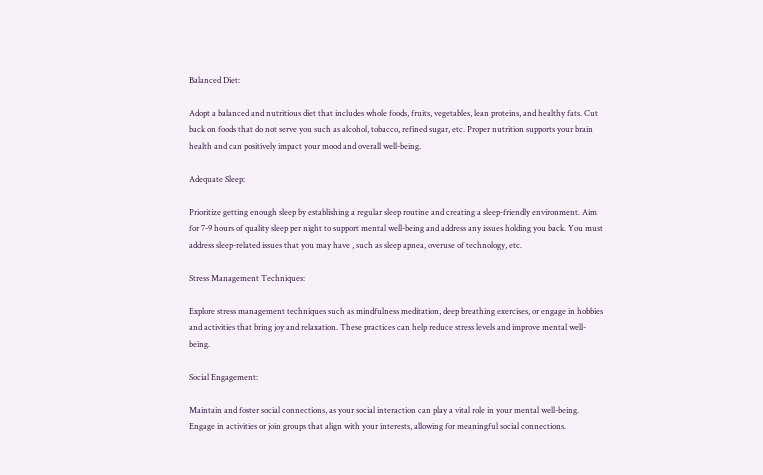Balanced Diet:

Adopt a balanced and nutritious diet that includes whole foods, fruits, vegetables, lean proteins, and healthy fats. Cut back on foods that do not serve you such as alcohol, tobacco, refined sugar, etc. Proper nutrition supports your brain health and can positively impact your mood and overall well-being.

Adequate Sleep:

Prioritize getting enough sleep by establishing a regular sleep routine and creating a sleep-friendly environment. Aim for 7-9 hours of quality sleep per night to support mental well-being and address any issues holding you back. You must address sleep-related issues that you may have , such as sleep apnea, overuse of technology, etc.

Stress Management Techniques:

Explore stress management techniques such as mindfulness meditation, deep breathing exercises, or engage in hobbies and activities that bring joy and relaxation. These practices can help reduce stress levels and improve mental well-being.

Social Engagement:

Maintain and foster social connections, as your social interaction can play a vital role in your mental well-being. Engage in activities or join groups that align with your interests, allowing for meaningful social connections.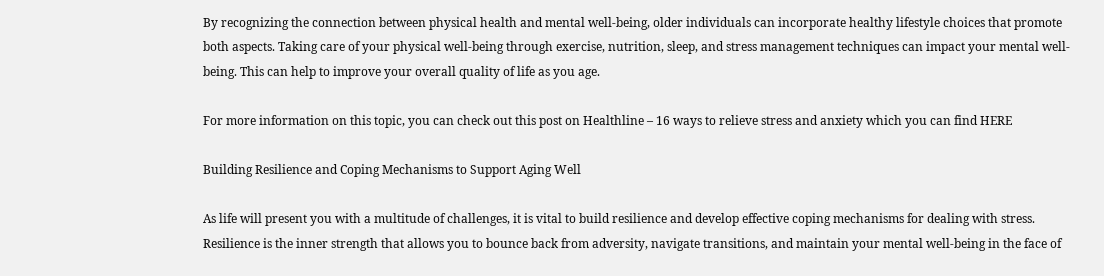By recognizing the connection between physical health and mental well-being, older individuals can incorporate healthy lifestyle choices that promote both aspects. Taking care of your physical well-being through exercise, nutrition, sleep, and stress management techniques can impact your mental well-being. This can help to improve your overall quality of life as you age.

For more information on this topic, you can check out this post on Healthline – 16 ways to relieve stress and anxiety which you can find HERE

Building Resilience and Coping Mechanisms to Support Aging Well

As life will present you with a multitude of challenges, it is vital to build resilience and develop effective coping mechanisms for dealing with stress. Resilience is the inner strength that allows you to bounce back from adversity, navigate transitions, and maintain your mental well-being in the face of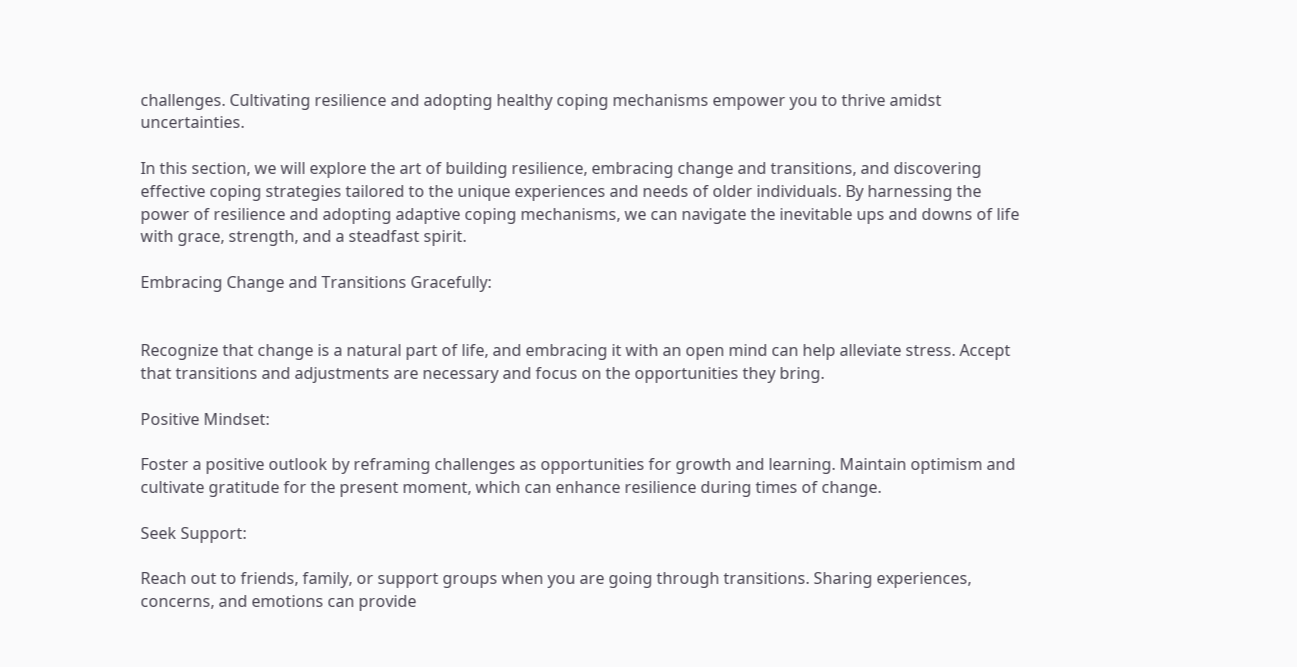challenges. Cultivating resilience and adopting healthy coping mechanisms empower you to thrive amidst uncertainties.

In this section, we will explore the art of building resilience, embracing change and transitions, and discovering effective coping strategies tailored to the unique experiences and needs of older individuals. By harnessing the power of resilience and adopting adaptive coping mechanisms, we can navigate the inevitable ups and downs of life with grace, strength, and a steadfast spirit.

Embracing Change and Transitions Gracefully:


Recognize that change is a natural part of life, and embracing it with an open mind can help alleviate stress. Accept that transitions and adjustments are necessary and focus on the opportunities they bring.

Positive Mindset:

Foster a positive outlook by reframing challenges as opportunities for growth and learning. Maintain optimism and cultivate gratitude for the present moment, which can enhance resilience during times of change.

Seek Support:

Reach out to friends, family, or support groups when you are going through transitions. Sharing experiences, concerns, and emotions can provide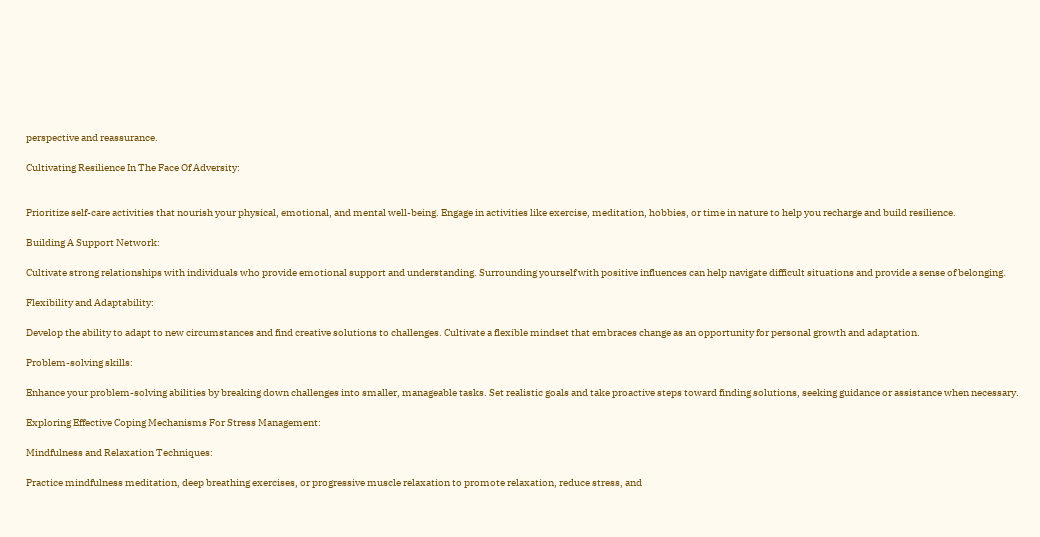perspective and reassurance.

Cultivating Resilience In The Face Of Adversity:


Prioritize self-care activities that nourish your physical, emotional, and mental well-being. Engage in activities like exercise, meditation, hobbies, or time in nature to help you recharge and build resilience.

Building A Support Network:

Cultivate strong relationships with individuals who provide emotional support and understanding. Surrounding yourself with positive influences can help navigate difficult situations and provide a sense of belonging.

Flexibility and Adaptability:

Develop the ability to adapt to new circumstances and find creative solutions to challenges. Cultivate a flexible mindset that embraces change as an opportunity for personal growth and adaptation.

Problem-solving skills:

Enhance your problem-solving abilities by breaking down challenges into smaller, manageable tasks. Set realistic goals and take proactive steps toward finding solutions, seeking guidance or assistance when necessary.

Exploring Effective Coping Mechanisms For Stress Management:

Mindfulness and Relaxation Techniques:

Practice mindfulness meditation, deep breathing exercises, or progressive muscle relaxation to promote relaxation, reduce stress, and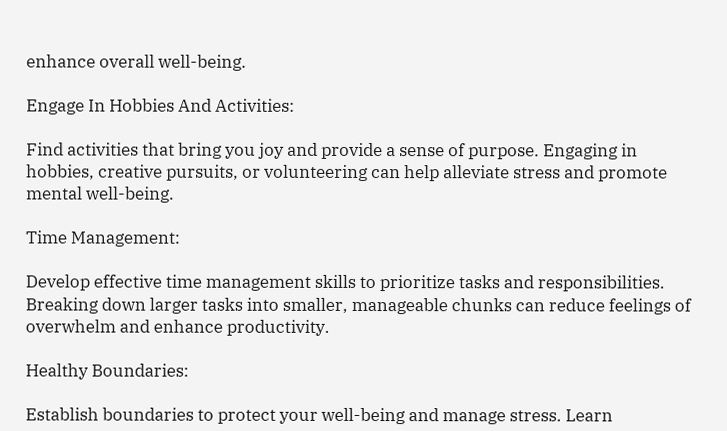enhance overall well-being.

Engage In Hobbies And Activities:

Find activities that bring you joy and provide a sense of purpose. Engaging in hobbies, creative pursuits, or volunteering can help alleviate stress and promote mental well-being.

Time Management:

Develop effective time management skills to prioritize tasks and responsibilities. Breaking down larger tasks into smaller, manageable chunks can reduce feelings of overwhelm and enhance productivity.

Healthy Boundaries:

Establish boundaries to protect your well-being and manage stress. Learn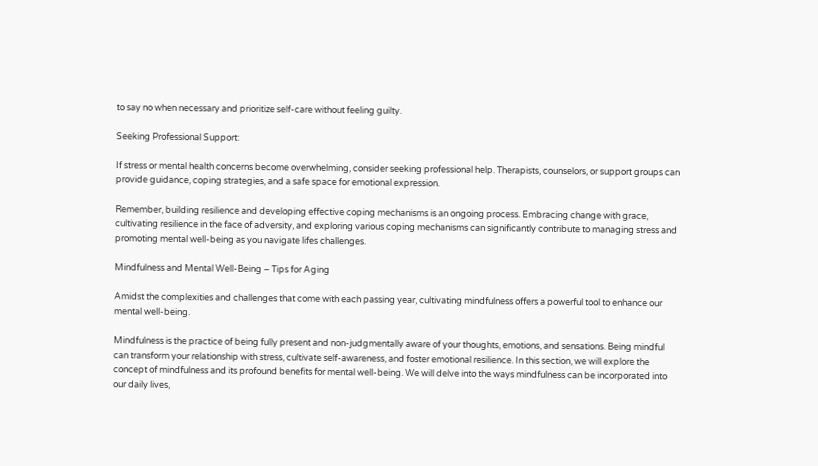to say no when necessary and prioritize self-care without feeling guilty.

Seeking Professional Support:

If stress or mental health concerns become overwhelming, consider seeking professional help. Therapists, counselors, or support groups can provide guidance, coping strategies, and a safe space for emotional expression.

Remember, building resilience and developing effective coping mechanisms is an ongoing process. Embracing change with grace, cultivating resilience in the face of adversity, and exploring various coping mechanisms can significantly contribute to managing stress and promoting mental well-being as you navigate lifes challenges.

Mindfulness and Mental Well-Being – Tips for Aging

Amidst the complexities and challenges that come with each passing year, cultivating mindfulness offers a powerful tool to enhance our mental well-being.

Mindfulness is the practice of being fully present and non-judgmentally aware of your thoughts, emotions, and sensations. Being mindful can transform your relationship with stress, cultivate self-awareness, and foster emotional resilience. In this section, we will explore the concept of mindfulness and its profound benefits for mental well-being. We will delve into the ways mindfulness can be incorporated into our daily lives,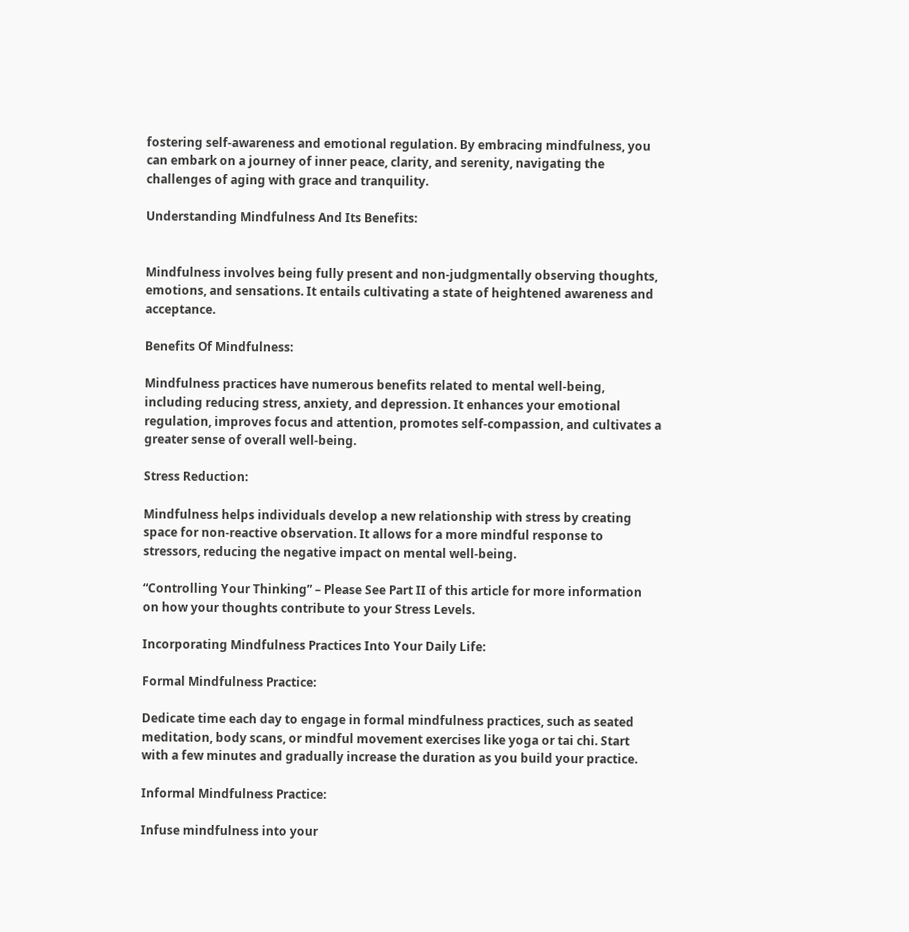fostering self-awareness and emotional regulation. By embracing mindfulness, you can embark on a journey of inner peace, clarity, and serenity, navigating the challenges of aging with grace and tranquility.

Understanding Mindfulness And Its Benefits:


Mindfulness involves being fully present and non-judgmentally observing thoughts, emotions, and sensations. It entails cultivating a state of heightened awareness and acceptance.

Benefits Of Mindfulness:

Mindfulness practices have numerous benefits related to mental well-being, including reducing stress, anxiety, and depression. It enhances your emotional regulation, improves focus and attention, promotes self-compassion, and cultivates a greater sense of overall well-being.

Stress Reduction:

Mindfulness helps individuals develop a new relationship with stress by creating space for non-reactive observation. It allows for a more mindful response to stressors, reducing the negative impact on mental well-being.

“Controlling Your Thinking” – Please See Part II of this article for more information on how your thoughts contribute to your Stress Levels.

Incorporating Mindfulness Practices Into Your Daily Life:

Formal Mindfulness Practice:

Dedicate time each day to engage in formal mindfulness practices, such as seated meditation, body scans, or mindful movement exercises like yoga or tai chi. Start with a few minutes and gradually increase the duration as you build your practice.

Informal Mindfulness Practice:

Infuse mindfulness into your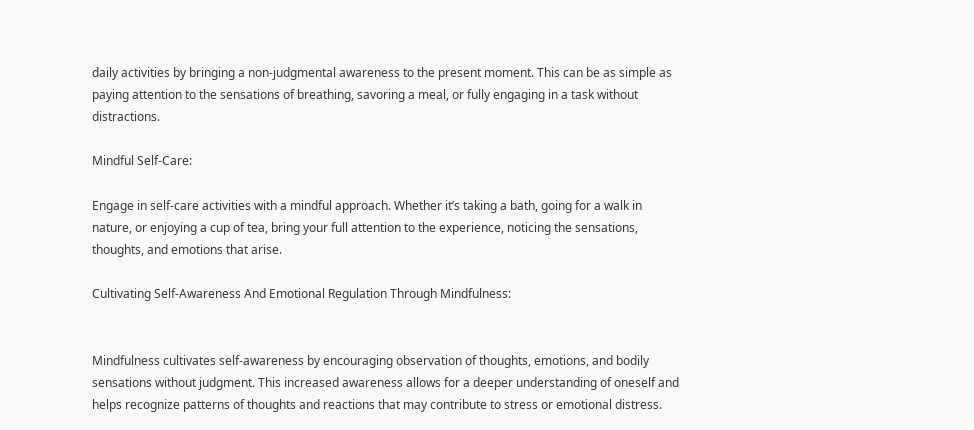daily activities by bringing a non-judgmental awareness to the present moment. This can be as simple as paying attention to the sensations of breathing, savoring a meal, or fully engaging in a task without distractions.

Mindful Self-Care:

Engage in self-care activities with a mindful approach. Whether it’s taking a bath, going for a walk in nature, or enjoying a cup of tea, bring your full attention to the experience, noticing the sensations, thoughts, and emotions that arise.

Cultivating Self-Awareness And Emotional Regulation Through Mindfulness:


Mindfulness cultivates self-awareness by encouraging observation of thoughts, emotions, and bodily sensations without judgment. This increased awareness allows for a deeper understanding of oneself and helps recognize patterns of thoughts and reactions that may contribute to stress or emotional distress.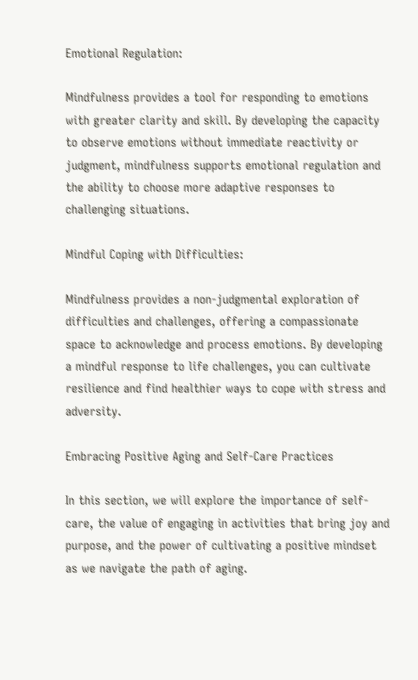Emotional Regulation:

Mindfulness provides a tool for responding to emotions with greater clarity and skill. By developing the capacity to observe emotions without immediate reactivity or judgment, mindfulness supports emotional regulation and the ability to choose more adaptive responses to challenging situations.

Mindful Coping with Difficulties:

Mindfulness provides a non-judgmental exploration of difficulties and challenges, offering a compassionate space to acknowledge and process emotions. By developing a mindful response to life challenges, you can cultivate resilience and find healthier ways to cope with stress and adversity.

Embracing Positive Aging and Self-Care Practices

In this section, we will explore the importance of self-care, the value of engaging in activities that bring joy and purpose, and the power of cultivating a positive mindset as we navigate the path of aging.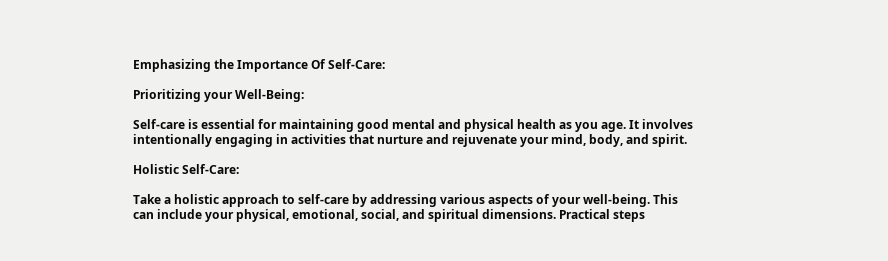Emphasizing the Importance Of Self-Care:

Prioritizing your Well-Being:

Self-care is essential for maintaining good mental and physical health as you age. It involves intentionally engaging in activities that nurture and rejuvenate your mind, body, and spirit.

Holistic Self-Care:

Take a holistic approach to self-care by addressing various aspects of your well-being. This can include your physical, emotional, social, and spiritual dimensions. Practical steps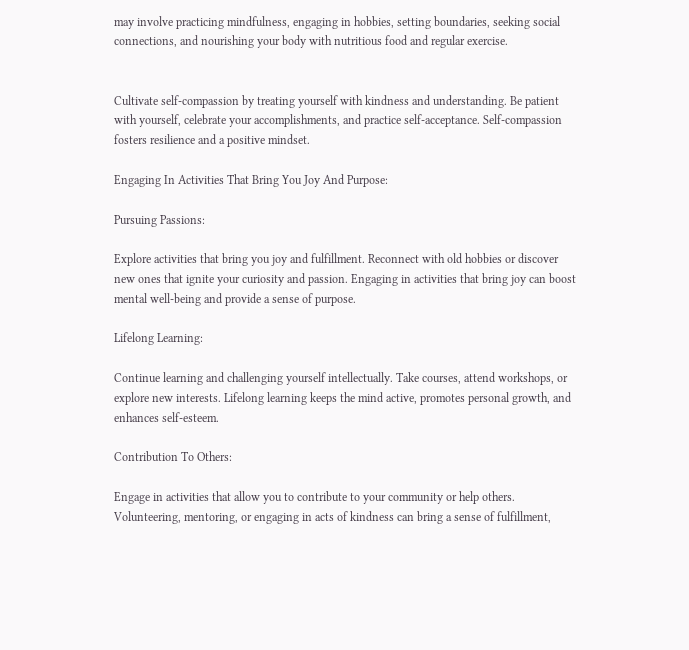may involve practicing mindfulness, engaging in hobbies, setting boundaries, seeking social connections, and nourishing your body with nutritious food and regular exercise.


Cultivate self-compassion by treating yourself with kindness and understanding. Be patient with yourself, celebrate your accomplishments, and practice self-acceptance. Self-compassion fosters resilience and a positive mindset.

Engaging In Activities That Bring You Joy And Purpose:

Pursuing Passions:

Explore activities that bring you joy and fulfillment. Reconnect with old hobbies or discover new ones that ignite your curiosity and passion. Engaging in activities that bring joy can boost mental well-being and provide a sense of purpose.

Lifelong Learning:

Continue learning and challenging yourself intellectually. Take courses, attend workshops, or explore new interests. Lifelong learning keeps the mind active, promotes personal growth, and enhances self-esteem.

Contribution To Others:

Engage in activities that allow you to contribute to your community or help others. Volunteering, mentoring, or engaging in acts of kindness can bring a sense of fulfillment,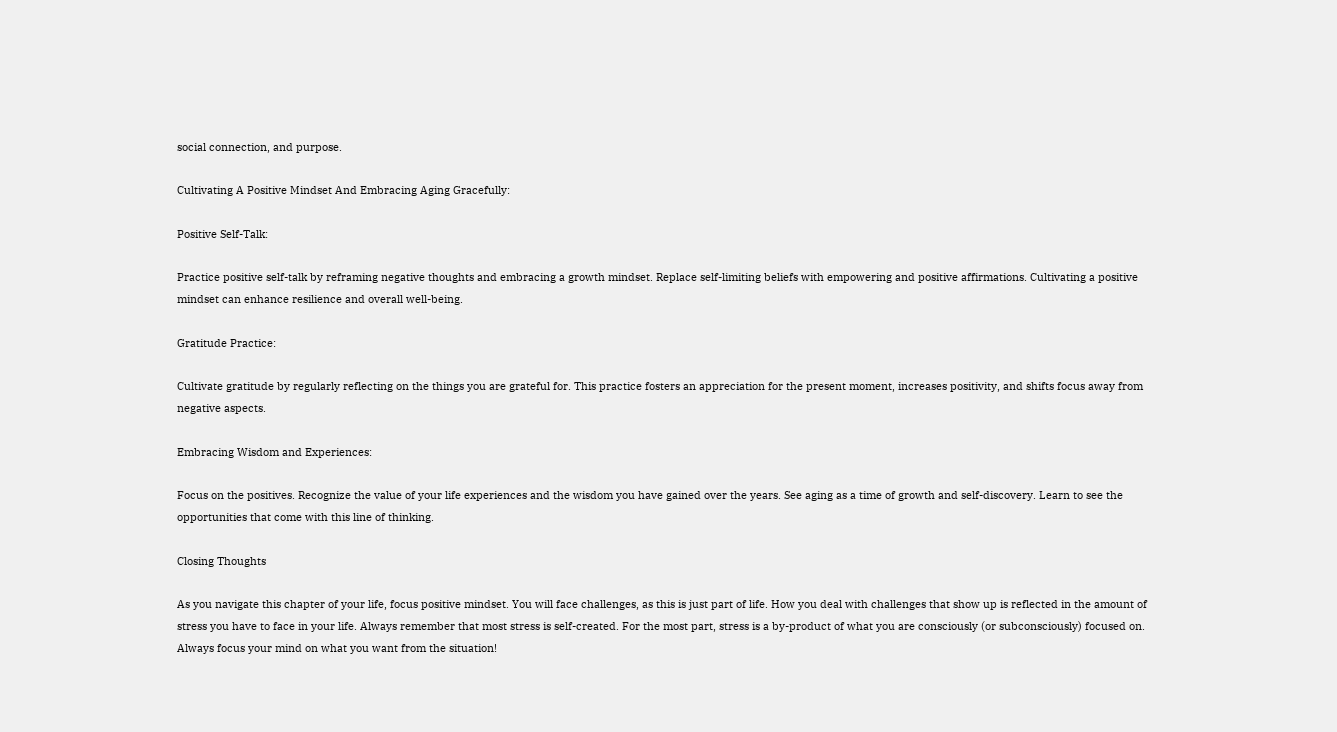social connection, and purpose.

Cultivating A Positive Mindset And Embracing Aging Gracefully:

Positive Self-Talk:

Practice positive self-talk by reframing negative thoughts and embracing a growth mindset. Replace self-limiting beliefs with empowering and positive affirmations. Cultivating a positive mindset can enhance resilience and overall well-being.

Gratitude Practice:

Cultivate gratitude by regularly reflecting on the things you are grateful for. This practice fosters an appreciation for the present moment, increases positivity, and shifts focus away from negative aspects.

Embracing Wisdom and Experiences:

Focus on the positives. Recognize the value of your life experiences and the wisdom you have gained over the years. See aging as a time of growth and self-discovery. Learn to see the opportunities that come with this line of thinking.

Closing Thoughts

As you navigate this chapter of your life, focus positive mindset. You will face challenges, as this is just part of life. How you deal with challenges that show up is reflected in the amount of stress you have to face in your life. Always remember that most stress is self-created. For the most part, stress is a by-product of what you are consciously (or subconsciously) focused on. Always focus your mind on what you want from the situation!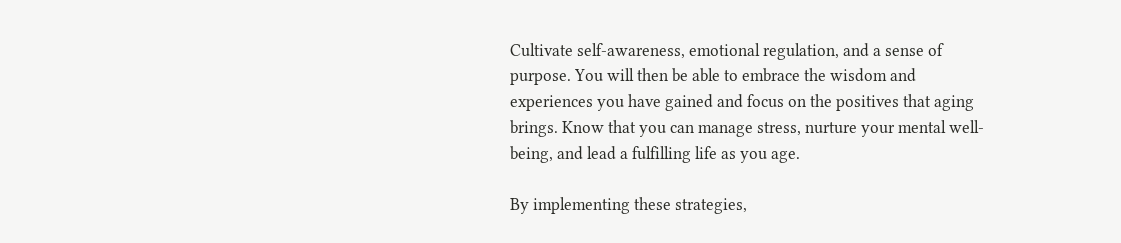Cultivate self-awareness, emotional regulation, and a sense of purpose. You will then be able to embrace the wisdom and experiences you have gained and focus on the positives that aging brings. Know that you can manage stress, nurture your mental well-being, and lead a fulfilling life as you age.

By implementing these strategies,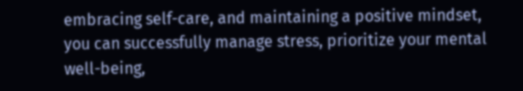embracing self-care, and maintaining a positive mindset, you can successfully manage stress, prioritize your mental well-being,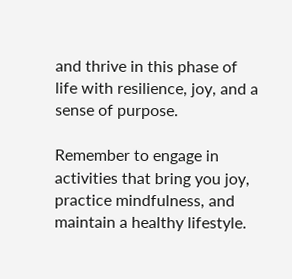and thrive in this phase of life with resilience, joy, and a sense of purpose.

Remember to engage in activities that bring you joy, practice mindfulness, and maintain a healthy lifestyle.